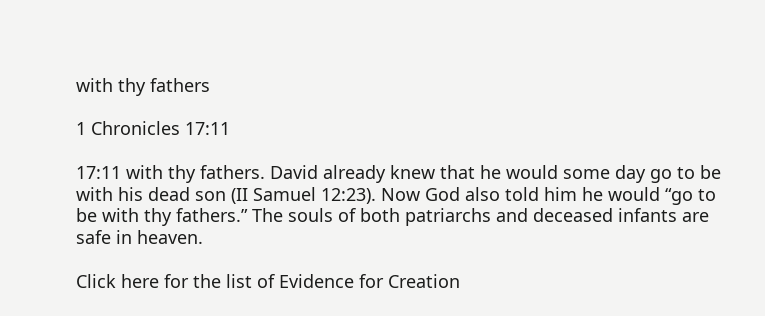with thy fathers

1 Chronicles 17:11

17:11 with thy fathers. David already knew that he would some day go to be with his dead son (II Samuel 12:23). Now God also told him he would “go to be with thy fathers.” The souls of both patriarchs and deceased infants are safe in heaven.

Click here for the list of Evidence for Creation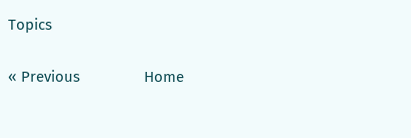Topics

« Previous                Home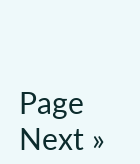Page                 Next »